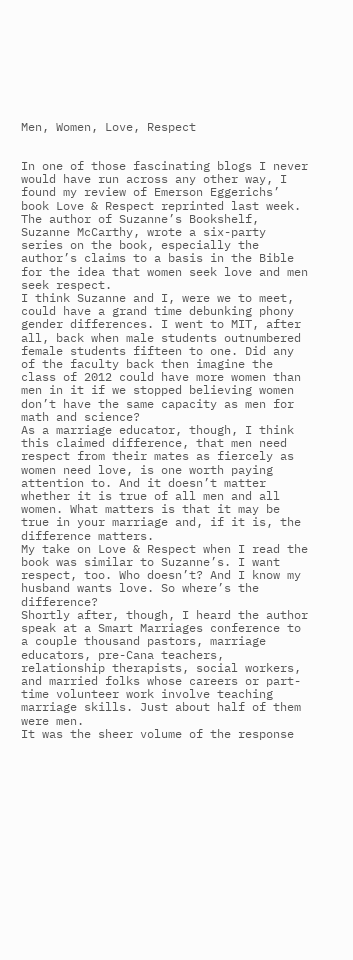Men, Women, Love, Respect


In one of those fascinating blogs I never would have run across any other way, I found my review of Emerson Eggerichs’ book Love & Respect reprinted last week.
The author of Suzanne’s Bookshelf, Suzanne McCarthy, wrote a six-party series on the book, especially the author’s claims to a basis in the Bible for the idea that women seek love and men seek respect.
I think Suzanne and I, were we to meet, could have a grand time debunking phony gender differences. I went to MIT, after all, back when male students outnumbered female students fifteen to one. Did any of the faculty back then imagine the class of 2012 could have more women than men in it if we stopped believing women don’t have the same capacity as men for math and science?
As a marriage educator, though, I think this claimed difference, that men need respect from their mates as fiercely as women need love, is one worth paying attention to. And it doesn’t matter whether it is true of all men and all women. What matters is that it may be true in your marriage and, if it is, the difference matters.
My take on Love & Respect when I read the book was similar to Suzanne’s. I want respect, too. Who doesn’t? And I know my husband wants love. So where’s the difference?
Shortly after, though, I heard the author speak at a Smart Marriages conference to a couple thousand pastors, marriage educators, pre-Cana teachers, relationship therapists, social workers, and married folks whose careers or part-time volunteer work involve teaching marriage skills. Just about half of them were men.
It was the sheer volume of the response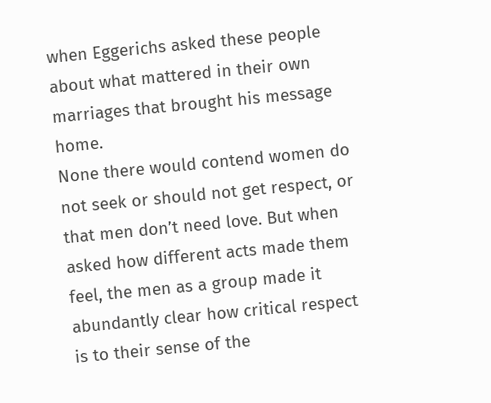when Eggerichs asked these people about what mattered in their own marriages that brought his message home.
None there would contend women do not seek or should not get respect, or that men don’t need love. But when asked how different acts made them feel, the men as a group made it abundantly clear how critical respect is to their sense of the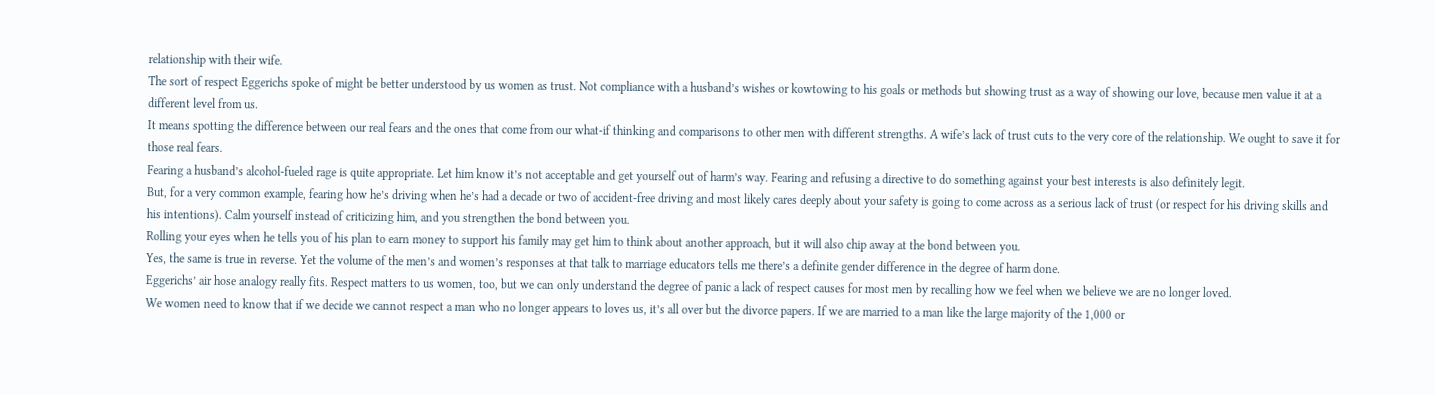relationship with their wife.
The sort of respect Eggerichs spoke of might be better understood by us women as trust. Not compliance with a husband’s wishes or kowtowing to his goals or methods but showing trust as a way of showing our love, because men value it at a different level from us.
It means spotting the difference between our real fears and the ones that come from our what-if thinking and comparisons to other men with different strengths. A wife’s lack of trust cuts to the very core of the relationship. We ought to save it for those real fears.
Fearing a husband’s alcohol-fueled rage is quite appropriate. Let him know it’s not acceptable and get yourself out of harm’s way. Fearing and refusing a directive to do something against your best interests is also definitely legit.
But, for a very common example, fearing how he’s driving when he’s had a decade or two of accident-free driving and most likely cares deeply about your safety is going to come across as a serious lack of trust (or respect for his driving skills and his intentions). Calm yourself instead of criticizing him, and you strengthen the bond between you.
Rolling your eyes when he tells you of his plan to earn money to support his family may get him to think about another approach, but it will also chip away at the bond between you.
Yes, the same is true in reverse. Yet the volume of the men’s and women’s responses at that talk to marriage educators tells me there’s a definite gender difference in the degree of harm done.
Eggerichs’ air hose analogy really fits. Respect matters to us women, too, but we can only understand the degree of panic a lack of respect causes for most men by recalling how we feel when we believe we are no longer loved.
We women need to know that if we decide we cannot respect a man who no longer appears to loves us, it’s all over but the divorce papers. If we are married to a man like the large majority of the 1,000 or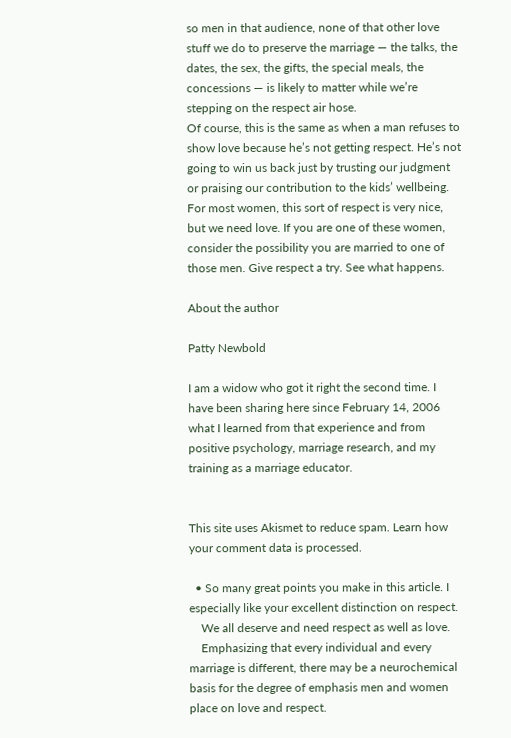so men in that audience, none of that other love stuff we do to preserve the marriage — the talks, the dates, the sex, the gifts, the special meals, the concessions — is likely to matter while we’re stepping on the respect air hose.
Of course, this is the same as when a man refuses to show love because he’s not getting respect. He’s not going to win us back just by trusting our judgment or praising our contribution to the kids’ wellbeing. For most women, this sort of respect is very nice, but we need love. If you are one of these women, consider the possibility you are married to one of those men. Give respect a try. See what happens.

About the author

Patty Newbold

I am a widow who got it right the second time. I have been sharing here since February 14, 2006 what I learned from that experience and from positive psychology, marriage research, and my training as a marriage educator.


This site uses Akismet to reduce spam. Learn how your comment data is processed.

  • So many great points you make in this article. I especially like your excellent distinction on respect.
    We all deserve and need respect as well as love.
    Emphasizing that every individual and every marriage is different, there may be a neurochemical basis for the degree of emphasis men and women place on love and respect.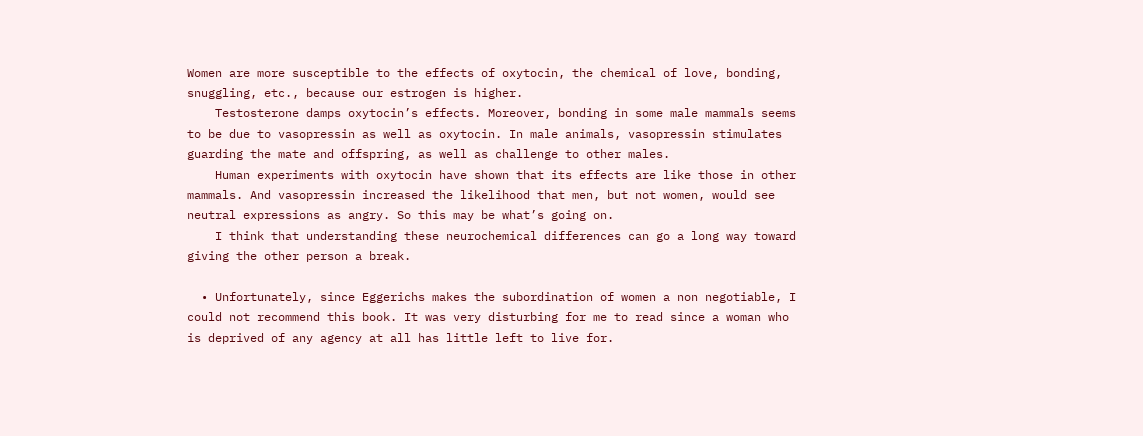Women are more susceptible to the effects of oxytocin, the chemical of love, bonding, snuggling, etc., because our estrogen is higher.
    Testosterone damps oxytocin’s effects. Moreover, bonding in some male mammals seems to be due to vasopressin as well as oxytocin. In male animals, vasopressin stimulates guarding the mate and offspring, as well as challenge to other males.
    Human experiments with oxytocin have shown that its effects are like those in other mammals. And vasopressin increased the likelihood that men, but not women, would see neutral expressions as angry. So this may be what’s going on.
    I think that understanding these neurochemical differences can go a long way toward giving the other person a break.

  • Unfortunately, since Eggerichs makes the subordination of women a non negotiable, I could not recommend this book. It was very disturbing for me to read since a woman who is deprived of any agency at all has little left to live for.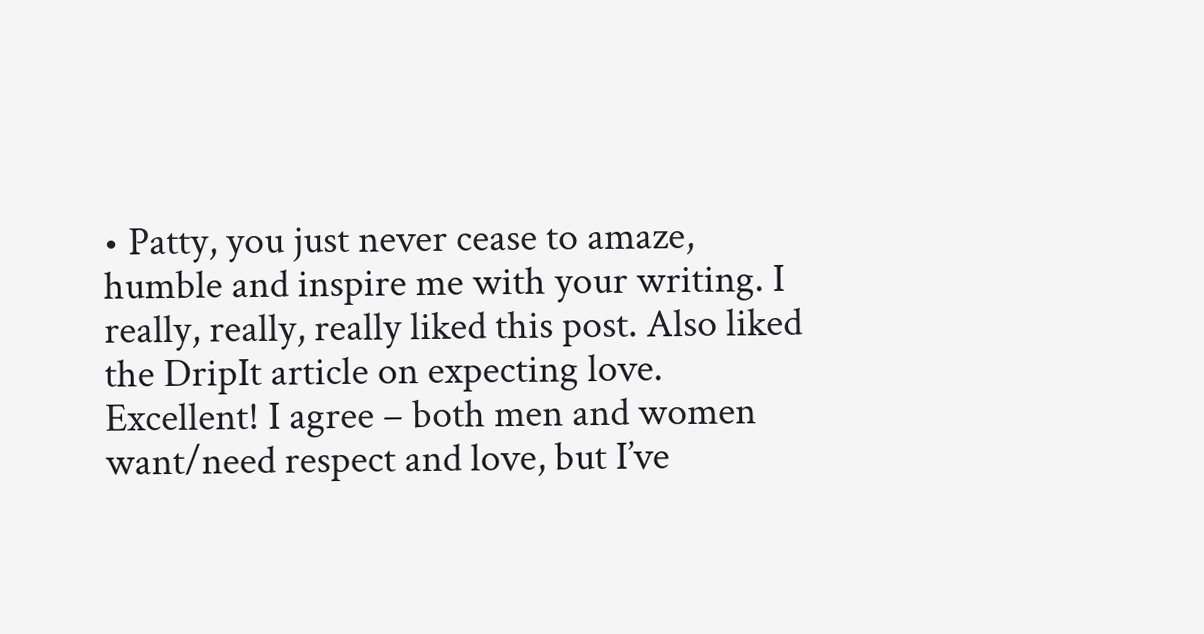• Patty, you just never cease to amaze, humble and inspire me with your writing. I really, really, really liked this post. Also liked the DripIt article on expecting love. Excellent! I agree – both men and women want/need respect and love, but I’ve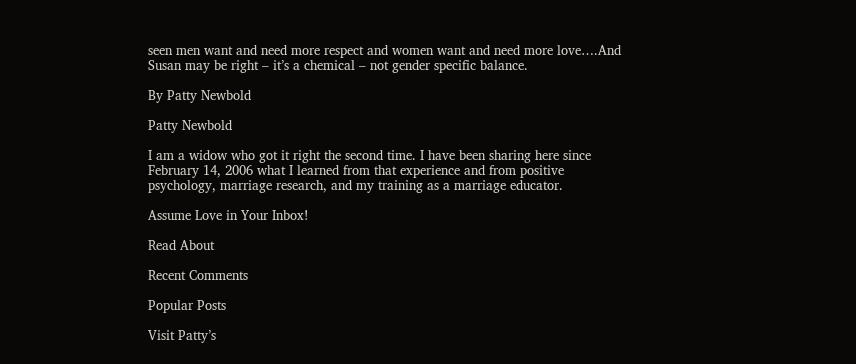seen men want and need more respect and women want and need more love….And Susan may be right – it’s a chemical – not gender specific balance.

By Patty Newbold

Patty Newbold

I am a widow who got it right the second time. I have been sharing here since February 14, 2006 what I learned from that experience and from positive psychology, marriage research, and my training as a marriage educator.

Assume Love in Your Inbox!

Read About

Recent Comments

Popular Posts

Visit Patty’s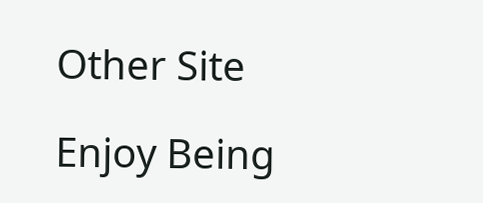Other Site

Enjoy Being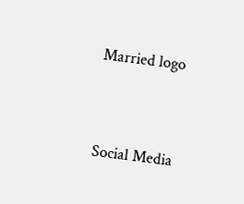Married logo


Social Media